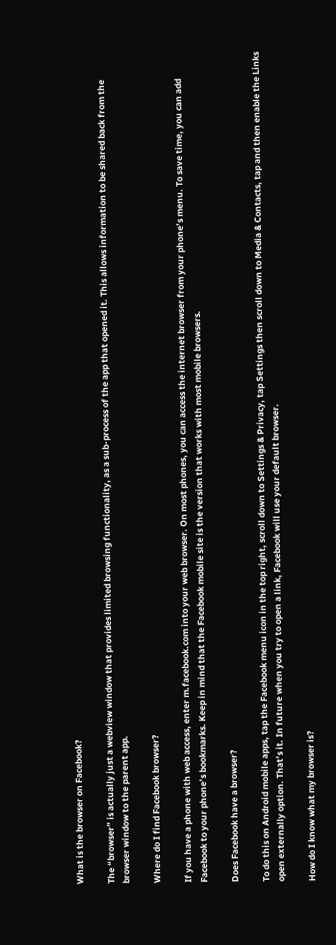What is the browser on Facebook?

The “browser” is actually just a webview window that provides limited browsing functionality, as a sub-process of the app that opened it. This allows information to be shared back from the browser window to the parent app.

Where do I find Facebook browser?

If you have a phone with web access, enter m.facebook.com into your web browser. On most phones, you can access the internet browser from your phone’s menu. To save time, you can add Facebook to your phone’s bookmarks. Keep in mind that the Facebook mobile site is the version that works with most mobile browsers.

Does Facebook have a browser?

To do this on Android mobile apps, tap the Facebook menu icon in the top right, scroll down to Settings & Privacy, tap Settings then scroll down to Media & Contacts, tap and then enable the Links open externally option. That’s it. In future when you try to open a link, Facebook will use your default browser.

How do I know what my browser is?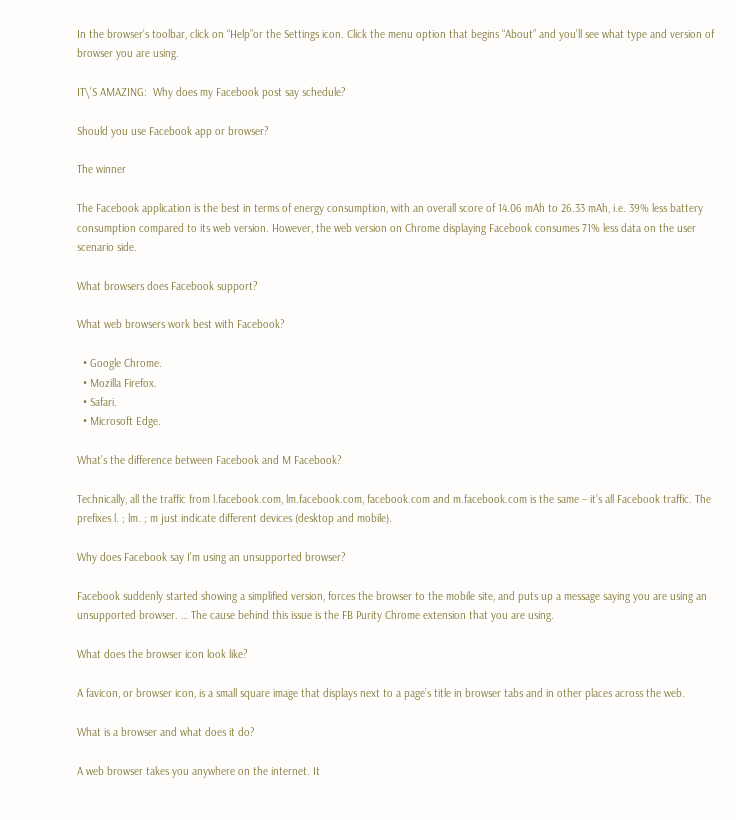In the browser’s toolbar, click on “Help”or the Settings icon. Click the menu option that begins “About” and you’ll see what type and version of browser you are using.

IT\'S AMAZING:  Why does my Facebook post say schedule?

Should you use Facebook app or browser?

The winner

The Facebook application is the best in terms of energy consumption, with an overall score of 14.06 mAh to 26.33 mAh, i.e. 39% less battery consumption compared to its web version. However, the web version on Chrome displaying Facebook consumes 71% less data on the user scenario side.

What browsers does Facebook support?

What web browsers work best with Facebook?

  • Google Chrome.
  • Mozilla Firefox.
  • Safari.
  • Microsoft Edge.

What’s the difference between Facebook and M Facebook?

Technically, all the traffic from l.facebook.com, lm.facebook.com, facebook.com and m.facebook.com is the same – it’s all Facebook traffic. The prefixes l. ; lm. ; m just indicate different devices (desktop and mobile).

Why does Facebook say I’m using an unsupported browser?

Facebook suddenly started showing a simplified version, forces the browser to the mobile site, and puts up a message saying you are using an unsupported browser. … The cause behind this issue is the FB Purity Chrome extension that you are using.

What does the browser icon look like?

A favicon, or browser icon, is a small square image that displays next to a page’s title in browser tabs and in other places across the web.

What is a browser and what does it do?

A web browser takes you anywhere on the internet. It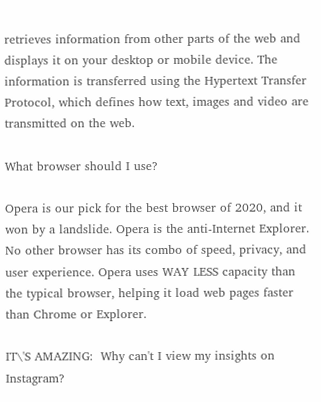retrieves information from other parts of the web and displays it on your desktop or mobile device. The information is transferred using the Hypertext Transfer Protocol, which defines how text, images and video are transmitted on the web.

What browser should I use?

Opera is our pick for the best browser of 2020, and it won by a landslide. Opera is the anti-Internet Explorer. No other browser has its combo of speed, privacy, and user experience. Opera uses WAY LESS capacity than the typical browser, helping it load web pages faster than Chrome or Explorer.

IT\'S AMAZING:  Why can't I view my insights on Instagram?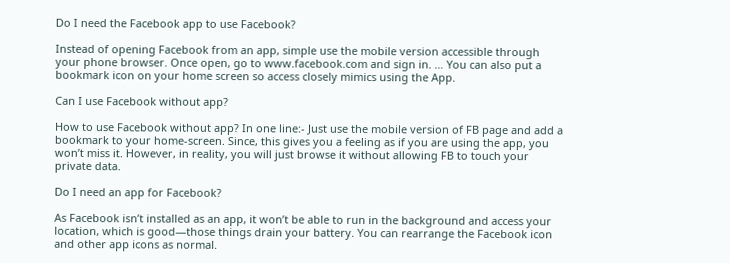Do I need the Facebook app to use Facebook?

Instead of opening Facebook from an app, simple use the mobile version accessible through your phone browser. Once open, go to www.facebook.com and sign in. … You can also put a bookmark icon on your home screen so access closely mimics using the App.

Can I use Facebook without app?

How to use Facebook without app? In one line:- Just use the mobile version of FB page and add a bookmark to your home-screen. Since, this gives you a feeling as if you are using the app, you won’t miss it. However, in reality, you will just browse it without allowing FB to touch your private data.

Do I need an app for Facebook?

As Facebook isn’t installed as an app, it won’t be able to run in the background and access your location, which is good—those things drain your battery. You can rearrange the Facebook icon and other app icons as normal.